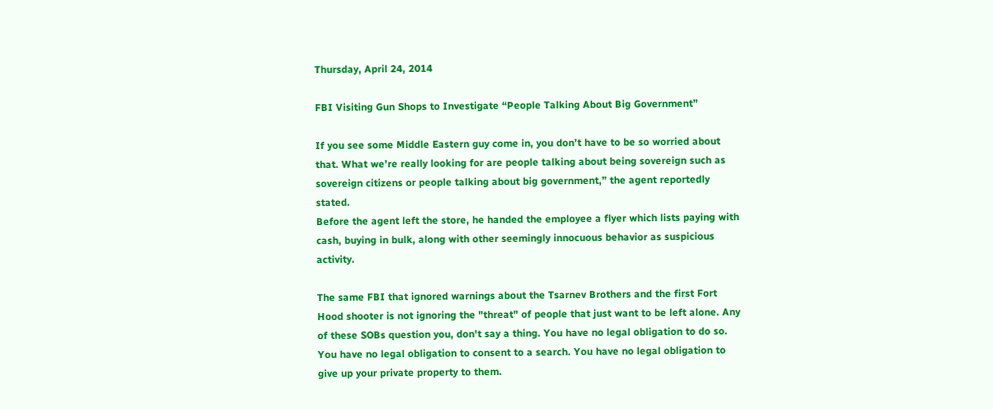Thursday, April 24, 2014

FBI Visiting Gun Shops to Investigate “People Talking About Big Government”

If you see some Middle Eastern guy come in, you don’t have to be so worried about that. What we’re really looking for are people talking about being sovereign such as sovereign citizens or people talking about big government,” the agent reportedly stated.
Before the agent left the store, he handed the employee a flyer which lists paying with cash, buying in bulk, along with other seemingly innocuous behavior as suspicious activity.

The same FBI that ignored warnings about the Tsarnev Brothers and the first Fort Hood shooter is not ignoring the "threat" of people that just want to be left alone. Any of these SOBs question you, don't say a thing. You have no legal obligation to do so. You have no legal obligation to consent to a search. You have no legal obligation to give up your private property to them.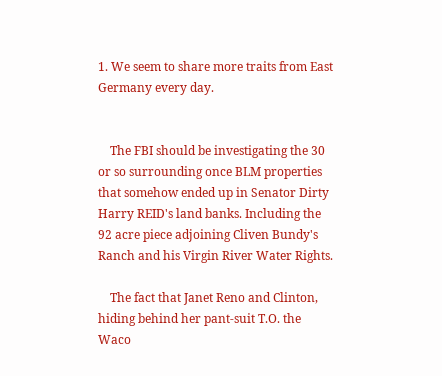1. We seem to share more traits from East Germany every day.


    The FBI should be investigating the 30 or so surrounding once BLM properties that somehow ended up in Senator Dirty Harry REID's land banks. Including the 92 acre piece adjoining Cliven Bundy's Ranch and his Virgin River Water Rights.

    The fact that Janet Reno and Clinton, hiding behind her pant-suit T.O. the Waco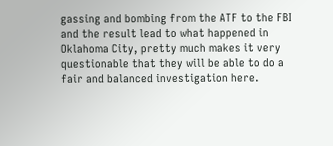gassing and bombing from the ATF to the FBI and the result lead to what happened in Oklahoma City, pretty much makes it very questionable that they will be able to do a fair and balanced investigation here.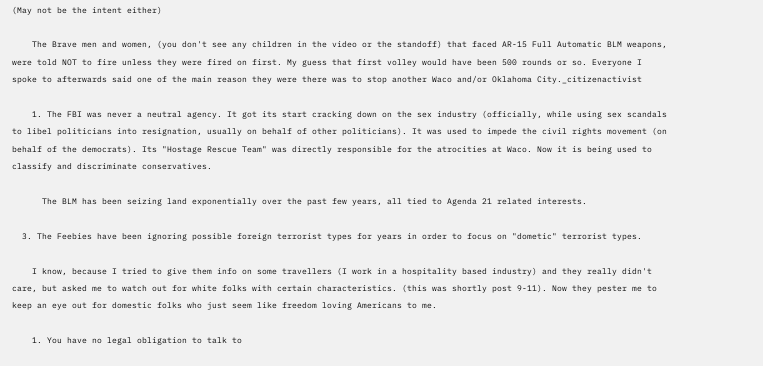(May not be the intent either)

    The Brave men and women, (you don't see any children in the video or the standoff) that faced AR-15 Full Automatic BLM weapons, were told NOT to fire unless they were fired on first. My guess that first volley would have been 500 rounds or so. Everyone I spoke to afterwards said one of the main reason they were there was to stop another Waco and/or Oklahoma City._citizenactivist

    1. The FBI was never a neutral agency. It got its start cracking down on the sex industry (officially, while using sex scandals to libel politicians into resignation, usually on behalf of other politicians). It was used to impede the civil rights movement (on behalf of the democrats). Its "Hostage Rescue Team" was directly responsible for the atrocities at Waco. Now it is being used to classify and discriminate conservatives.

      The BLM has been seizing land exponentially over the past few years, all tied to Agenda 21 related interests.

  3. The Feebies have been ignoring possible foreign terrorist types for years in order to focus on "dometic" terrorist types.

    I know, because I tried to give them info on some travellers (I work in a hospitality based industry) and they really didn't care, but asked me to watch out for white folks with certain characteristics. (this was shortly post 9-11). Now they pester me to keep an eye out for domestic folks who just seem like freedom loving Americans to me.

    1. You have no legal obligation to talk to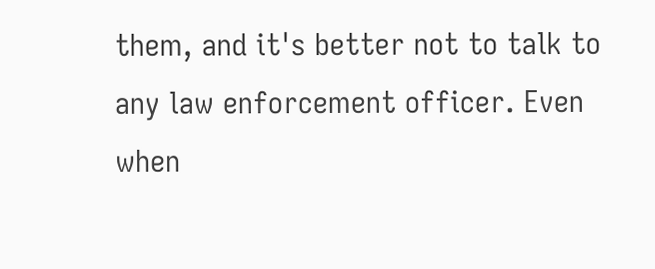them, and it's better not to talk to any law enforcement officer. Even when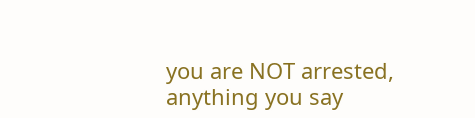you are NOT arrested, anything you say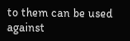to them can be used against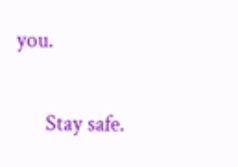you.

      Stay safe.